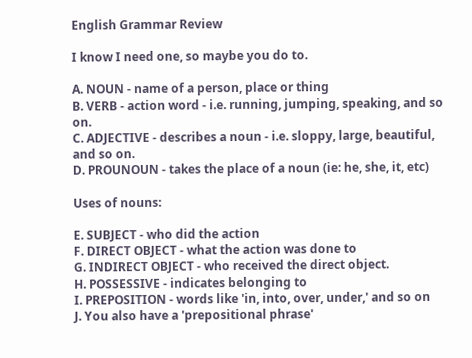English Grammar Review

I know I need one, so maybe you do to.

A. NOUN - name of a person, place or thing
B. VERB - action word - i.e. running, jumping, speaking, and so on.
C. ADJECTIVE - describes a noun - i.e. sloppy, large, beautiful, and so on.
D. PROUNOUN - takes the place of a noun (ie: he, she, it, etc)

Uses of nouns:

E. SUBJECT - who did the action
F. DIRECT OBJECT - what the action was done to
G. INDIRECT OBJECT - who received the direct object.
H. POSSESSIVE - indicates belonging to
I. PREPOSITION - words like 'in, into, over, under,' and so on
J. You also have a 'prepositional phrase'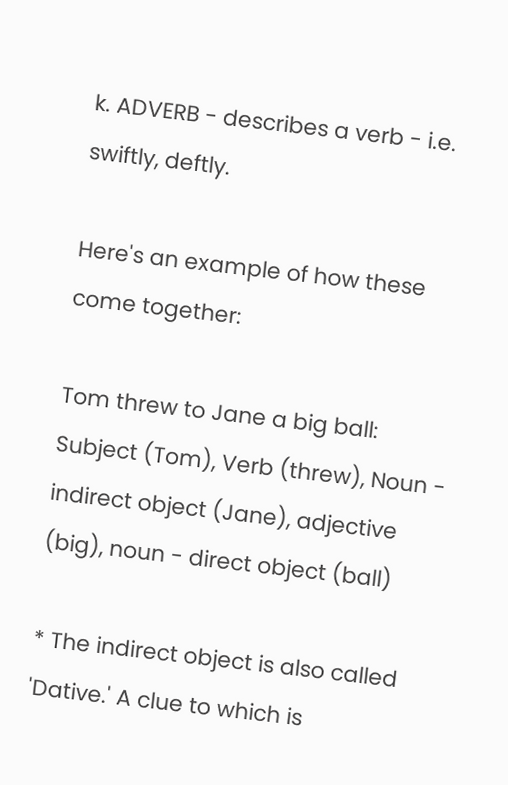k. ADVERB - describes a verb - i.e. swiftly, deftly.

Here's an example of how these come together:

Tom threw to Jane a big ball:
Subject (Tom), Verb (threw), Noun - indirect object (Jane), adjective (big), noun - direct object (ball)

* The indirect object is also called 'Dative.' A clue to which is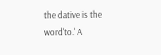the dative is the word'to.' A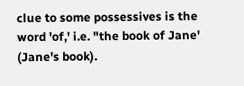clue to some possessives is the word 'of,' i.e. "the book of Jane' (Jane's book).